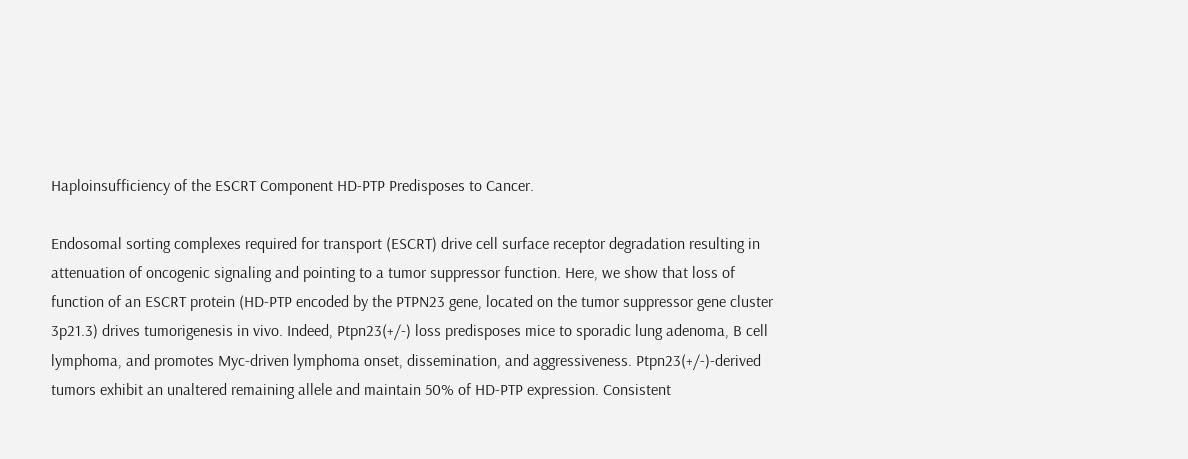Haploinsufficiency of the ESCRT Component HD-PTP Predisposes to Cancer.

Endosomal sorting complexes required for transport (ESCRT) drive cell surface receptor degradation resulting in attenuation of oncogenic signaling and pointing to a tumor suppressor function. Here, we show that loss of function of an ESCRT protein (HD-PTP encoded by the PTPN23 gene, located on the tumor suppressor gene cluster 3p21.3) drives tumorigenesis in vivo. Indeed, Ptpn23(+/-) loss predisposes mice to sporadic lung adenoma, B cell lymphoma, and promotes Myc-driven lymphoma onset, dissemination, and aggressiveness. Ptpn23(+/-)-derived tumors exhibit an unaltered remaining allele and maintain 50% of HD-PTP expression. Consistent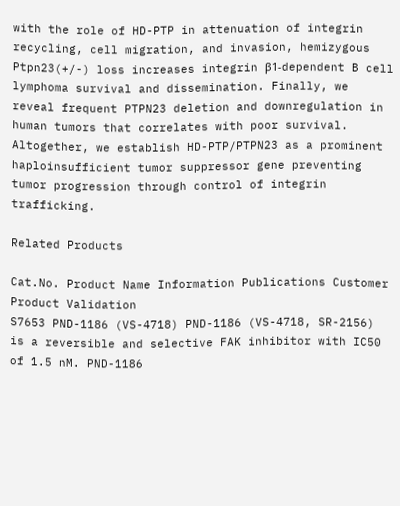with the role of HD-PTP in attenuation of integrin recycling, cell migration, and invasion, hemizygous Ptpn23(+/-) loss increases integrin β1-dependent B cell lymphoma survival and dissemination. Finally, we reveal frequent PTPN23 deletion and downregulation in human tumors that correlates with poor survival. Altogether, we establish HD-PTP/PTPN23 as a prominent haploinsufficient tumor suppressor gene preventing tumor progression through control of integrin trafficking.

Related Products

Cat.No. Product Name Information Publications Customer Product Validation
S7653 PND-1186 (VS-4718) PND-1186 (VS-4718, SR-2156) is a reversible and selective FAK inhibitor with IC50 of 1.5 nM. PND-1186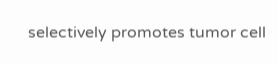selectively promotes tumor cell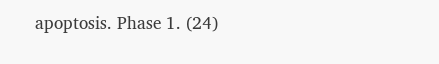apoptosis. Phase 1. (24)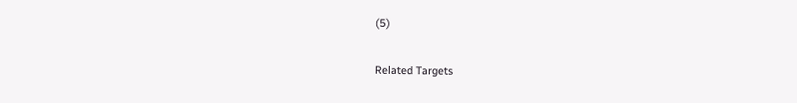(5)

Related Targets